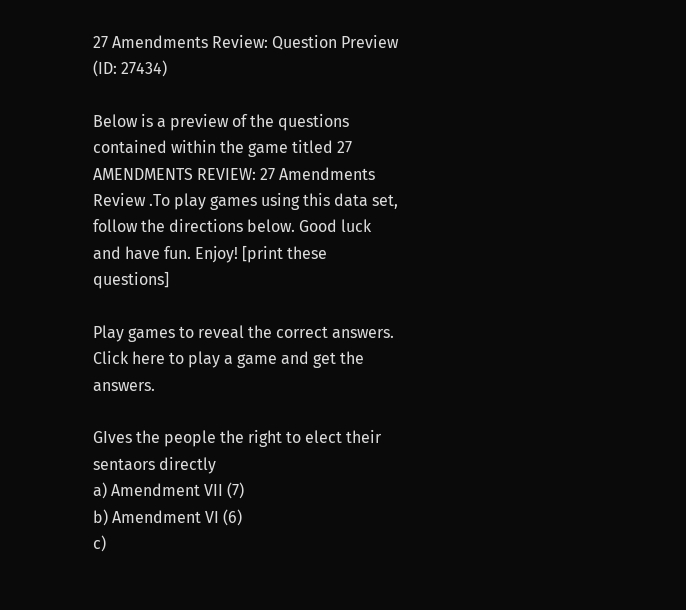27 Amendments Review: Question Preview (ID: 27434)

Below is a preview of the questions contained within the game titled 27 AMENDMENTS REVIEW: 27 Amendments Review .To play games using this data set, follow the directions below. Good luck and have fun. Enjoy! [print these questions]

Play games to reveal the correct answers. Click here to play a game and get the answers.

GIves the people the right to elect their sentaors directly
a) Amendment VII (7)
b) Amendment VI (6)
c)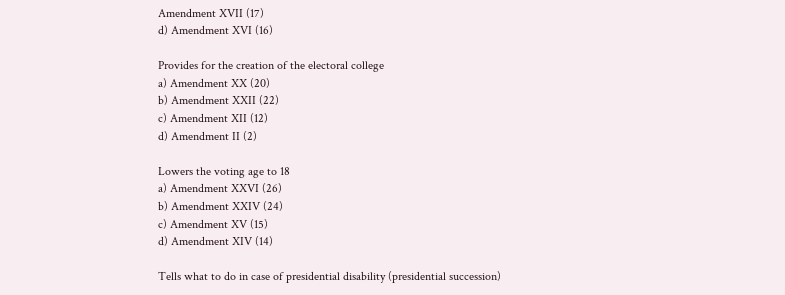Amendment XVII (17)
d) Amendment XVI (16)

Provides for the creation of the electoral college
a) Amendment XX (20)
b) Amendment XXII (22)
c) Amendment XII (12)
d) Amendment II (2)

Lowers the voting age to 18
a) Amendment XXVI (26)
b) Amendment XXIV (24)
c) Amendment XV (15)
d) Amendment XIV (14)

Tells what to do in case of presidential disability (presidential succession)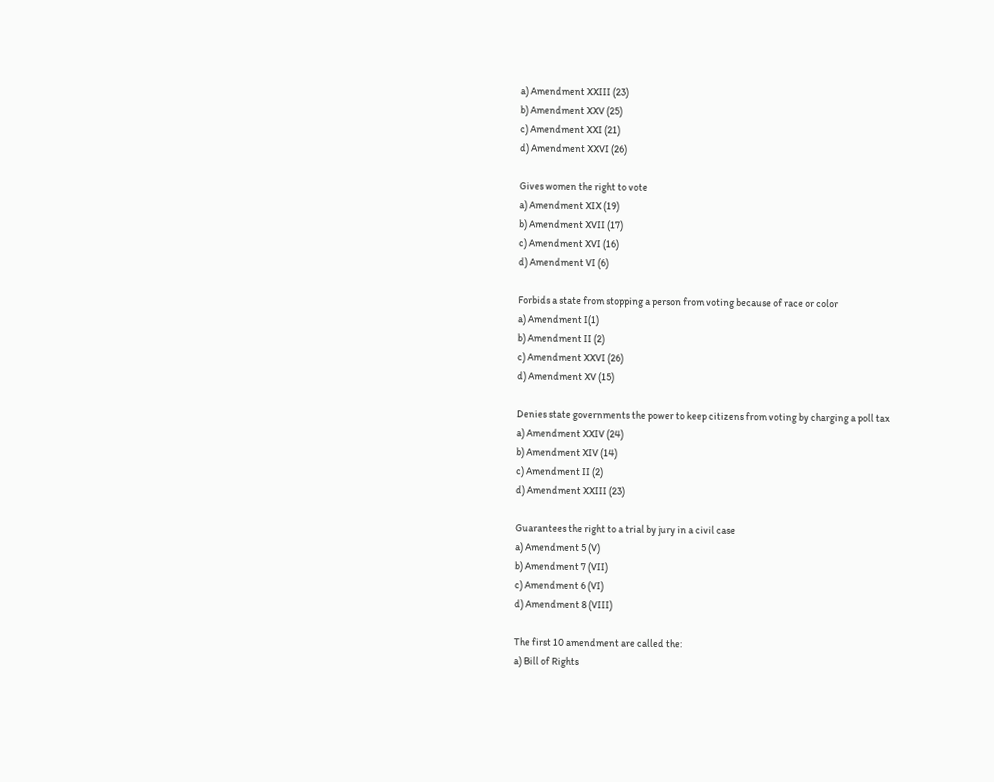a) Amendment XXIII (23)
b) Amendment XXV (25)
c) Amendment XXI (21)
d) Amendment XXVI (26)

Gives women the right to vote
a) Amendment XIX (19)
b) Amendment XVII (17)
c) Amendment XVI (16)
d) Amendment VI (6)

Forbids a state from stopping a person from voting because of race or color
a) Amendment I(1)
b) Amendment II (2)
c) Amendment XXVI (26)
d) Amendment XV (15)

Denies state governments the power to keep citizens from voting by charging a poll tax
a) Amendment XXIV (24)
b) Amendment XIV (14)
c) Amendment II (2)
d) Amendment XXIII (23)

Guarantees the right to a trial by jury in a civil case
a) Amendment 5 (V)
b) Amendment 7 (VII)
c) Amendment 6 (VI)
d) Amendment 8 (VIII)

The first 10 amendment are called the:
a) Bill of Rights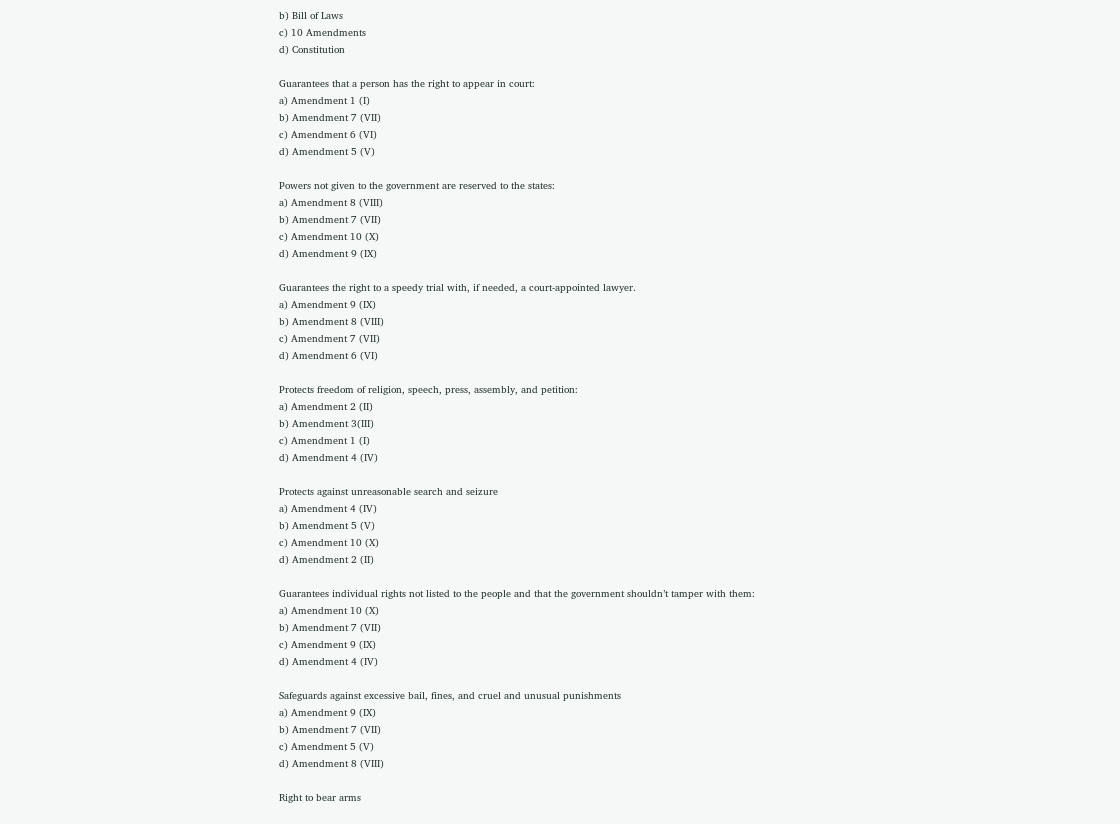b) Bill of Laws
c) 10 Amendments
d) Constitution

Guarantees that a person has the right to appear in court:
a) Amendment 1 (I)
b) Amendment 7 (VII)
c) Amendment 6 (VI)
d) Amendment 5 (V)

Powers not given to the government are reserved to the states:
a) Amendment 8 (VIII)
b) Amendment 7 (VII)
c) Amendment 10 (X)
d) Amendment 9 (IX)

Guarantees the right to a speedy trial with, if needed, a court-appointed lawyer.
a) Amendment 9 (IX)
b) Amendment 8 (VIII)
c) Amendment 7 (VII)
d) Amendment 6 (VI)

Protects freedom of religion, speech, press, assembly, and petition:
a) Amendment 2 (II)
b) Amendment 3(III)
c) Amendment 1 (I)
d) Amendment 4 (IV)

Protects against unreasonable search and seizure
a) Amendment 4 (IV)
b) Amendment 5 (V)
c) Amendment 10 (X)
d) Amendment 2 (II)

Guarantees individual rights not listed to the people and that the government shouldn’t tamper with them:
a) Amendment 10 (X)
b) Amendment 7 (VII)
c) Amendment 9 (IX)
d) Amendment 4 (IV)

Safeguards against excessive bail, fines, and cruel and unusual punishments
a) Amendment 9 (IX)
b) Amendment 7 (VII)
c) Amendment 5 (V)
d) Amendment 8 (VIII)

Right to bear arms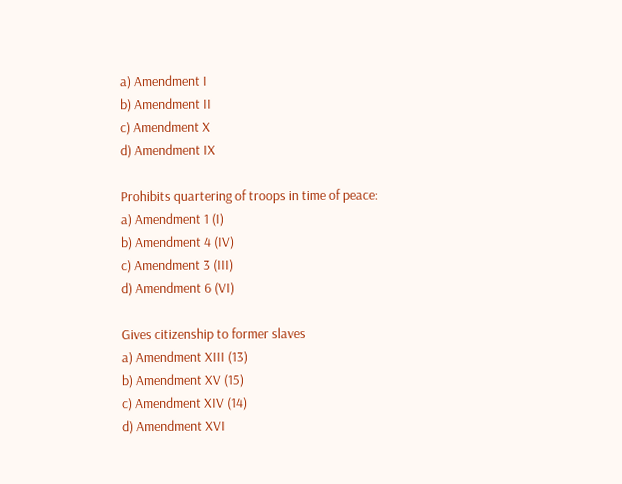a) Amendment I
b) Amendment II
c) Amendment X
d) Amendment IX

Prohibits quartering of troops in time of peace:
a) Amendment 1 (I)
b) Amendment 4 (IV)
c) Amendment 3 (III)
d) Amendment 6 (VI)

Gives citizenship to former slaves
a) Amendment XIII (13)
b) Amendment XV (15)
c) Amendment XIV (14)
d) Amendment XVI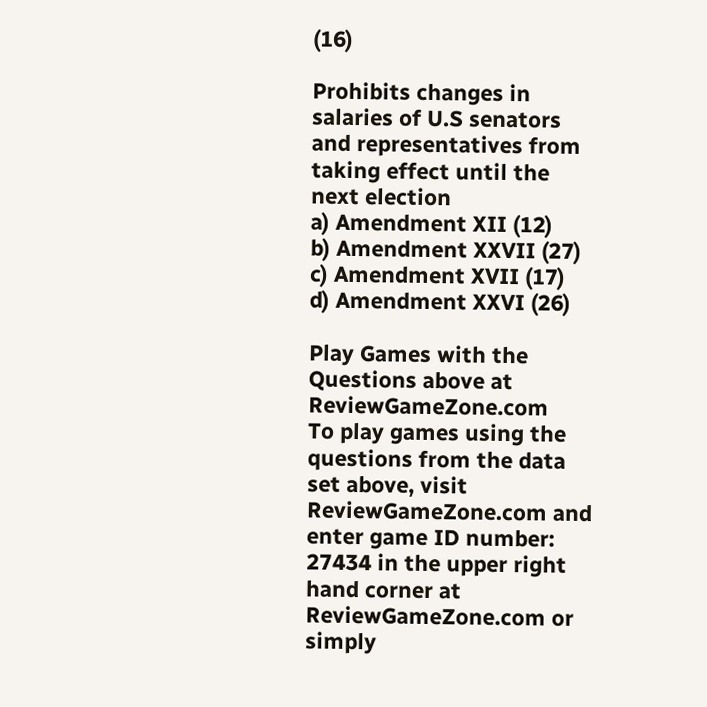(16)

Prohibits changes in salaries of U.S senators and representatives from taking effect until the next election
a) Amendment XII (12)
b) Amendment XXVII (27)
c) Amendment XVII (17)
d) Amendment XXVI (26)

Play Games with the Questions above at ReviewGameZone.com
To play games using the questions from the data set above, visit ReviewGameZone.com and enter game ID number: 27434 in the upper right hand corner at ReviewGameZone.com or simply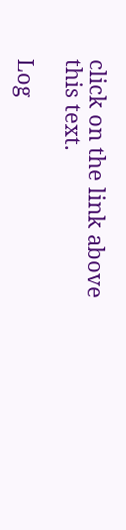click on the link above this text.

Log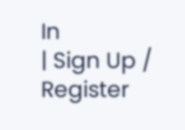In
| Sign Up / Register